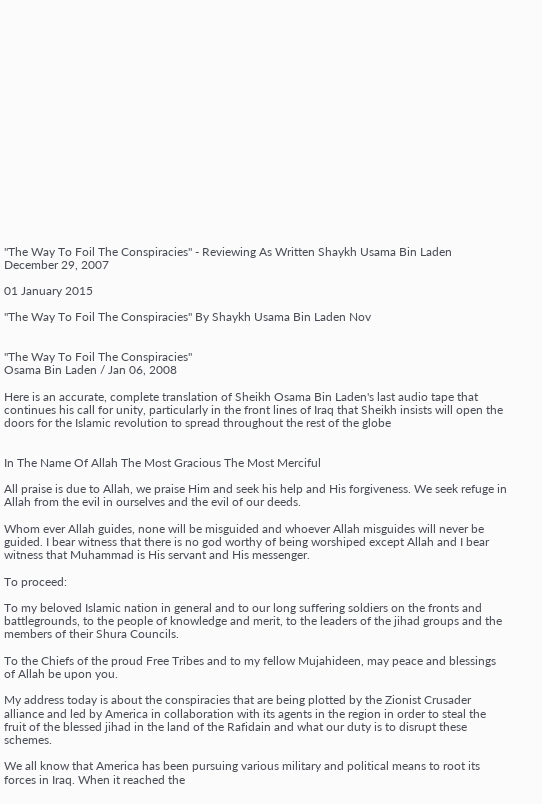"The Way To Foil The Conspiracies" - Reviewing As Written Shaykh Usama Bin Laden December 29, 2007

01 January 2015

"The Way To Foil The Conspiracies" By Shaykh Usama Bin Laden Nov


"The Way To Foil The Conspiracies"
Osama Bin Laden / Jan 06, 2008

Here is an accurate, complete translation of Sheikh Osama Bin Laden's last audio tape that continues his call for unity, particularly in the front lines of Iraq that Sheikh insists will open the doors for the Islamic revolution to spread throughout the rest of the globe


In The Name Of Allah The Most Gracious The Most Merciful

All praise is due to Allah, we praise Him and seek his help and His forgiveness. We seek refuge in Allah from the evil in ourselves and the evil of our deeds.

Whom ever Allah guides, none will be misguided and whoever Allah misguides will never be guided. I bear witness that there is no god worthy of being worshiped except Allah and I bear witness that Muhammad is His servant and His messenger.

To proceed:

To my beloved Islamic nation in general and to our long suffering soldiers on the fronts and battlegrounds, to the people of knowledge and merit, to the leaders of the jihad groups and the members of their Shura Councils.

To the Chiefs of the proud Free Tribes and to my fellow Mujahideen, may peace and blessings of Allah be upon you.

My address today is about the conspiracies that are being plotted by the Zionist Crusader alliance and led by America in collaboration with its agents in the region in order to steal the fruit of the blessed jihad in the land of the Rafidain and what our duty is to disrupt these schemes.

We all know that America has been pursuing various military and political means to root its forces in Iraq. When it reached the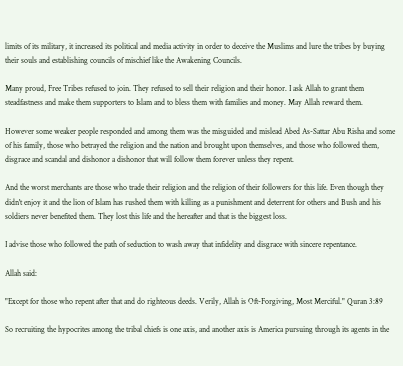limits of its military, it increased its political and media activity in order to deceive the Muslims and lure the tribes by buying their souls and establishing councils of mischief like the Awakening Councils.

Many proud, Free Tribes refused to join. They refused to sell their religion and their honor. I ask Allah to grant them steadfastness and make them supporters to Islam and to bless them with families and money. May Allah reward them.

However some weaker people responded and among them was the misguided and mislead Abed As-Sattar Abu Risha and some of his family, those who betrayed the religion and the nation and brought upon themselves, and those who followed them, disgrace and scandal and dishonor a dishonor that will follow them forever unless they repent.

And the worst merchants are those who trade their religion and the religion of their followers for this life. Even though they didn't enjoy it and the lion of Islam has rushed them with killing as a punishment and deterrent for others and Bush and his soldiers never benefited them. They lost this life and the hereafter and that is the biggest loss.

I advise those who followed the path of seduction to wash away that infidelity and disgrace with sincere repentance.

Allah said:

"Except for those who repent after that and do righteous deeds. Verily, Allah is Oft-Forgiving, Most Merciful." Quran 3:89

So recruiting the hypocrites among the tribal chiefs is one axis, and another axis is America pursuing through its agents in the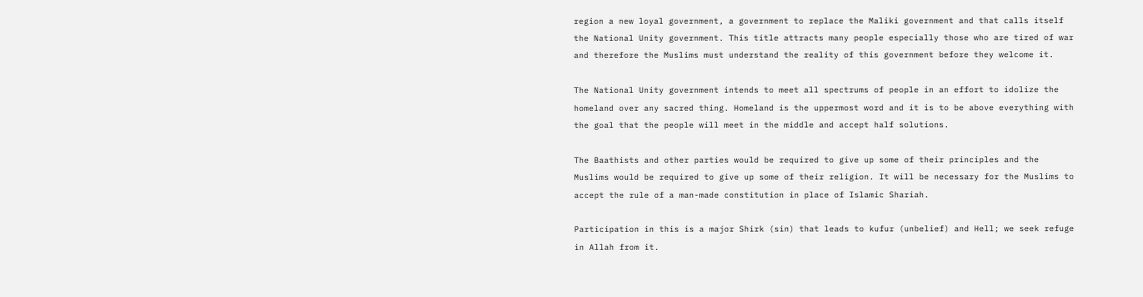region a new loyal government, a government to replace the Maliki government and that calls itself the National Unity government. This title attracts many people especially those who are tired of war and therefore the Muslims must understand the reality of this government before they welcome it.

The National Unity government intends to meet all spectrums of people in an effort to idolize the homeland over any sacred thing. Homeland is the uppermost word and it is to be above everything with the goal that the people will meet in the middle and accept half solutions.

The Baathists and other parties would be required to give up some of their principles and the Muslims would be required to give up some of their religion. It will be necessary for the Muslims to accept the rule of a man-made constitution in place of Islamic Shariah.

Participation in this is a major Shirk (sin) that leads to kufur (unbelief) and Hell; we seek refuge in Allah from it.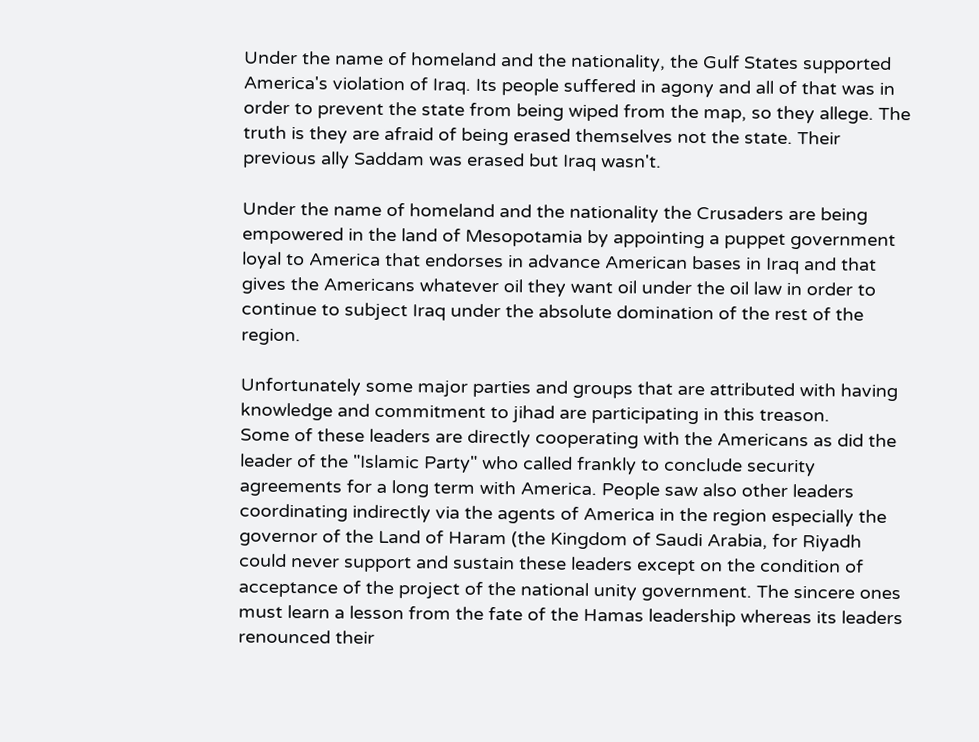Under the name of homeland and the nationality, the Gulf States supported America's violation of Iraq. Its people suffered in agony and all of that was in order to prevent the state from being wiped from the map, so they allege. The truth is they are afraid of being erased themselves not the state. Their previous ally Saddam was erased but Iraq wasn't.

Under the name of homeland and the nationality the Crusaders are being empowered in the land of Mesopotamia by appointing a puppet government loyal to America that endorses in advance American bases in Iraq and that gives the Americans whatever oil they want oil under the oil law in order to continue to subject Iraq under the absolute domination of the rest of the region.

Unfortunately some major parties and groups that are attributed with having knowledge and commitment to jihad are participating in this treason.
Some of these leaders are directly cooperating with the Americans as did the leader of the "Islamic Party" who called frankly to conclude security agreements for a long term with America. People saw also other leaders coordinating indirectly via the agents of America in the region especially the governor of the Land of Haram (the Kingdom of Saudi Arabia, for Riyadh could never support and sustain these leaders except on the condition of acceptance of the project of the national unity government. The sincere ones must learn a lesson from the fate of the Hamas leadership whereas its leaders renounced their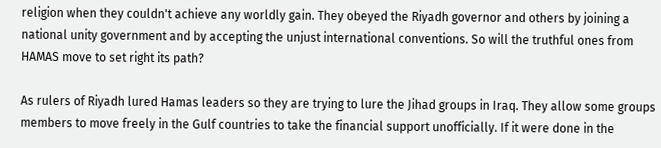religion when they couldn't achieve any worldly gain. They obeyed the Riyadh governor and others by joining a national unity government and by accepting the unjust international conventions. So will the truthful ones from HAMAS move to set right its path?

As rulers of Riyadh lured Hamas leaders so they are trying to lure the Jihad groups in Iraq. They allow some groups members to move freely in the Gulf countries to take the financial support unofficially. If it were done in the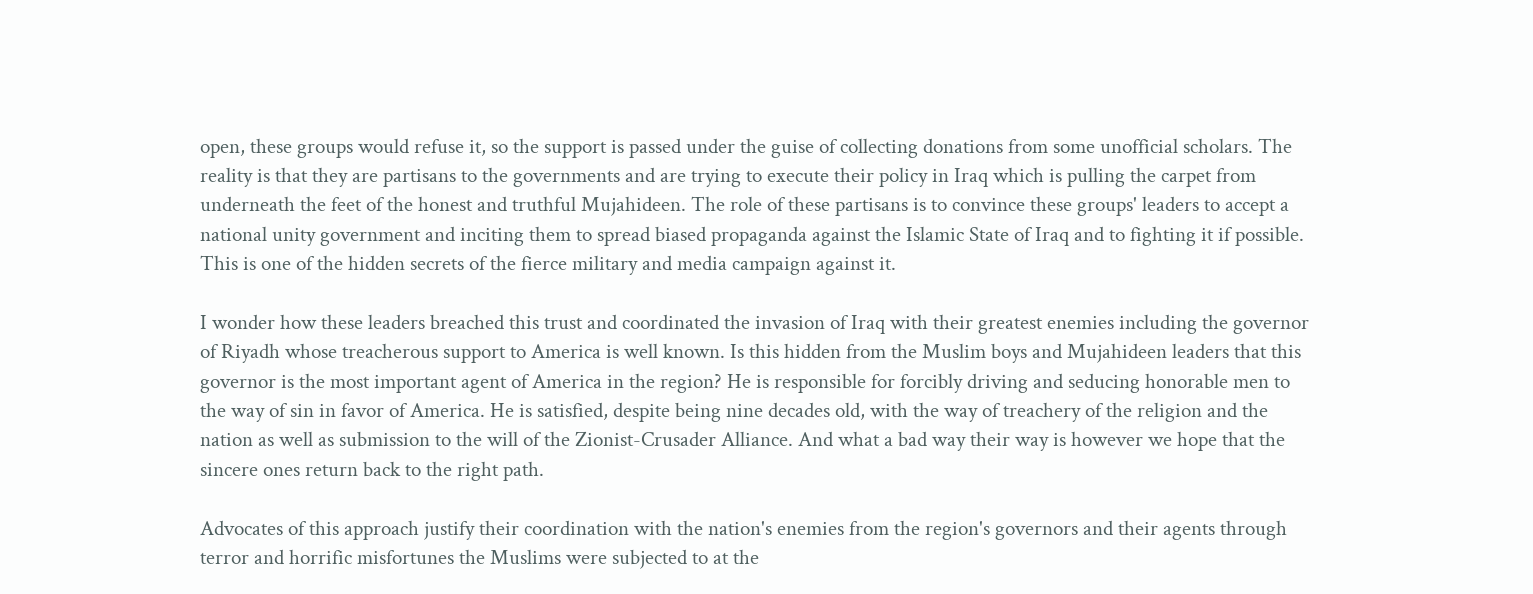open, these groups would refuse it, so the support is passed under the guise of collecting donations from some unofficial scholars. The reality is that they are partisans to the governments and are trying to execute their policy in Iraq which is pulling the carpet from underneath the feet of the honest and truthful Mujahideen. The role of these partisans is to convince these groups' leaders to accept a national unity government and inciting them to spread biased propaganda against the Islamic State of Iraq and to fighting it if possible. This is one of the hidden secrets of the fierce military and media campaign against it.

I wonder how these leaders breached this trust and coordinated the invasion of Iraq with their greatest enemies including the governor of Riyadh whose treacherous support to America is well known. Is this hidden from the Muslim boys and Mujahideen leaders that this governor is the most important agent of America in the region? He is responsible for forcibly driving and seducing honorable men to the way of sin in favor of America. He is satisfied, despite being nine decades old, with the way of treachery of the religion and the nation as well as submission to the will of the Zionist-Crusader Alliance. And what a bad way their way is however we hope that the sincere ones return back to the right path.

Advocates of this approach justify their coordination with the nation's enemies from the region's governors and their agents through terror and horrific misfortunes the Muslims were subjected to at the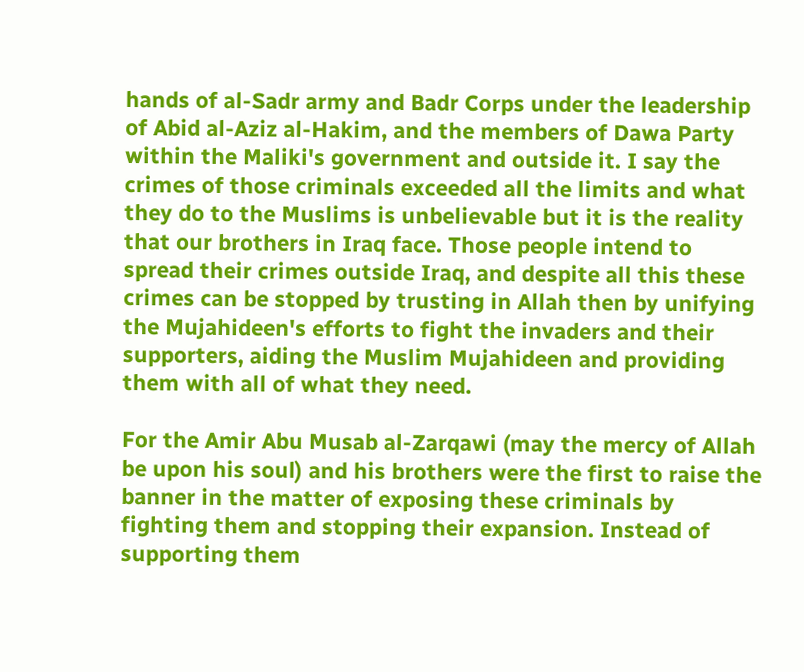hands of al-Sadr army and Badr Corps under the leadership of Abid al-Aziz al-Hakim, and the members of Dawa Party within the Maliki's government and outside it. I say the crimes of those criminals exceeded all the limits and what they do to the Muslims is unbelievable but it is the reality that our brothers in Iraq face. Those people intend to spread their crimes outside Iraq, and despite all this these crimes can be stopped by trusting in Allah then by unifying the Mujahideen's efforts to fight the invaders and their supporters, aiding the Muslim Mujahideen and providing them with all of what they need.

For the Amir Abu Musab al-Zarqawi (may the mercy of Allah be upon his soul) and his brothers were the first to raise the banner in the matter of exposing these criminals by fighting them and stopping their expansion. Instead of supporting them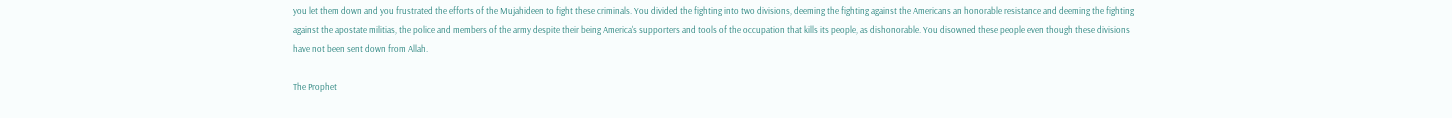you let them down and you frustrated the efforts of the Mujahideen to fight these criminals. You divided the fighting into two divisions, deeming the fighting against the Americans an honorable resistance and deeming the fighting against the apostate militias, the police and members of the army despite their being America's supporters and tools of the occupation that kills its people, as dishonorable. You disowned these people even though these divisions have not been sent down from Allah.

The Prophet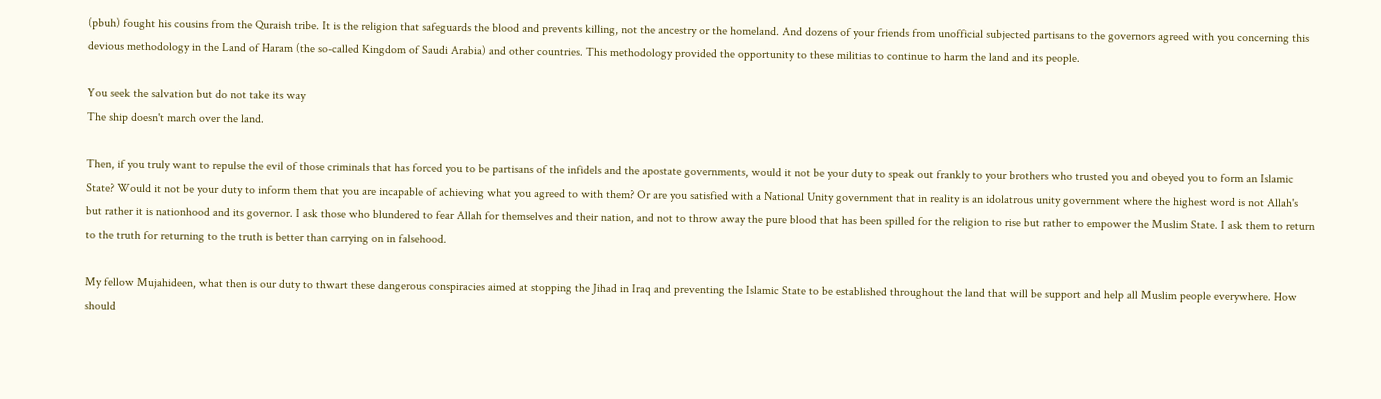(pbuh) fought his cousins from the Quraish tribe. It is the religion that safeguards the blood and prevents killing, not the ancestry or the homeland. And dozens of your friends from unofficial subjected partisans to the governors agreed with you concerning this devious methodology in the Land of Haram (the so-called Kingdom of Saudi Arabia) and other countries. This methodology provided the opportunity to these militias to continue to harm the land and its people.

You seek the salvation but do not take its way
The ship doesn't march over the land.

Then, if you truly want to repulse the evil of those criminals that has forced you to be partisans of the infidels and the apostate governments, would it not be your duty to speak out frankly to your brothers who trusted you and obeyed you to form an Islamic State? Would it not be your duty to inform them that you are incapable of achieving what you agreed to with them? Or are you satisfied with a National Unity government that in reality is an idolatrous unity government where the highest word is not Allah's but rather it is nationhood and its governor. I ask those who blundered to fear Allah for themselves and their nation, and not to throw away the pure blood that has been spilled for the religion to rise but rather to empower the Muslim State. I ask them to return to the truth for returning to the truth is better than carrying on in falsehood.

My fellow Mujahideen, what then is our duty to thwart these dangerous conspiracies aimed at stopping the Jihad in Iraq and preventing the Islamic State to be established throughout the land that will be support and help all Muslim people everywhere. How should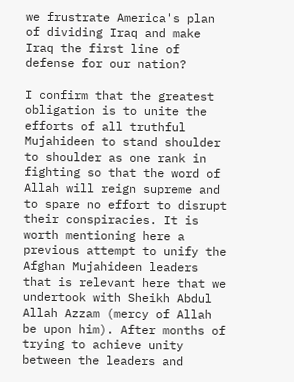we frustrate America's plan of dividing Iraq and make Iraq the first line of defense for our nation?

I confirm that the greatest obligation is to unite the efforts of all truthful Mujahideen to stand shoulder to shoulder as one rank in fighting so that the word of Allah will reign supreme and to spare no effort to disrupt their conspiracies. It is worth mentioning here a previous attempt to unify the Afghan Mujahideen leaders that is relevant here that we undertook with Sheikh Abdul Allah Azzam (mercy of Allah be upon him). After months of trying to achieve unity between the leaders and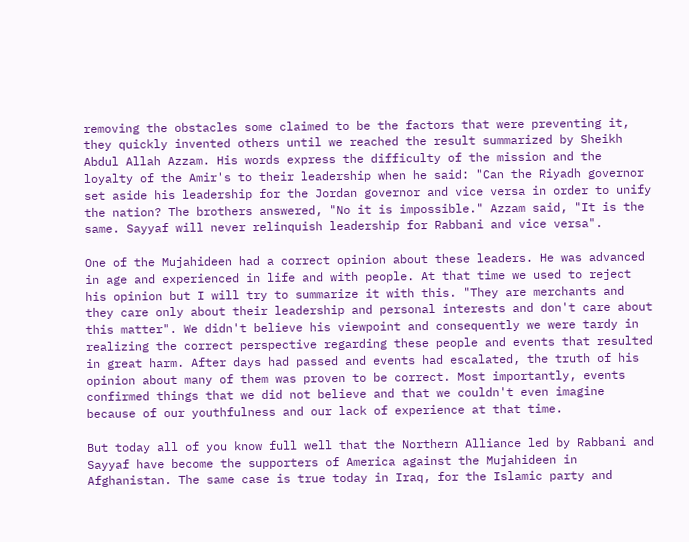removing the obstacles some claimed to be the factors that were preventing it, they quickly invented others until we reached the result summarized by Sheikh Abdul Allah Azzam. His words express the difficulty of the mission and the loyalty of the Amir's to their leadership when he said: "Can the Riyadh governor set aside his leadership for the Jordan governor and vice versa in order to unify the nation? The brothers answered, "No it is impossible." Azzam said, "It is the same. Sayyaf will never relinquish leadership for Rabbani and vice versa".

One of the Mujahideen had a correct opinion about these leaders. He was advanced in age and experienced in life and with people. At that time we used to reject his opinion but I will try to summarize it with this. "They are merchants and they care only about their leadership and personal interests and don't care about this matter". We didn't believe his viewpoint and consequently we were tardy in realizing the correct perspective regarding these people and events that resulted in great harm. After days had passed and events had escalated, the truth of his opinion about many of them was proven to be correct. Most importantly, events confirmed things that we did not believe and that we couldn't even imagine because of our youthfulness and our lack of experience at that time.

But today all of you know full well that the Northern Alliance led by Rabbani and Sayyaf have become the supporters of America against the Mujahideen in Afghanistan. The same case is true today in Iraq, for the Islamic party and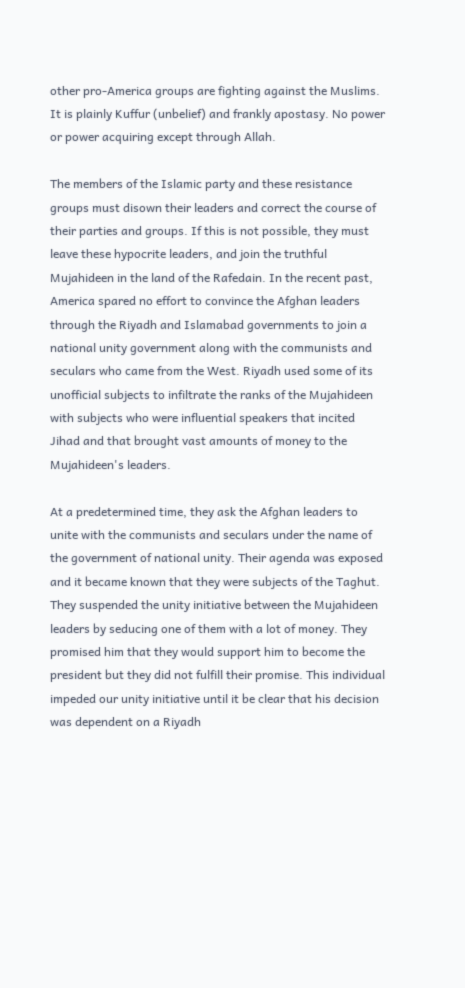other pro-America groups are fighting against the Muslims. It is plainly Kuffur (unbelief) and frankly apostasy. No power or power acquiring except through Allah.

The members of the Islamic party and these resistance groups must disown their leaders and correct the course of their parties and groups. If this is not possible, they must leave these hypocrite leaders, and join the truthful Mujahideen in the land of the Rafedain. In the recent past, America spared no effort to convince the Afghan leaders through the Riyadh and Islamabad governments to join a national unity government along with the communists and seculars who came from the West. Riyadh used some of its unofficial subjects to infiltrate the ranks of the Mujahideen with subjects who were influential speakers that incited Jihad and that brought vast amounts of money to the Mujahideen's leaders.

At a predetermined time, they ask the Afghan leaders to unite with the communists and seculars under the name of the government of national unity. Their agenda was exposed and it became known that they were subjects of the Taghut. They suspended the unity initiative between the Mujahideen leaders by seducing one of them with a lot of money. They promised him that they would support him to become the president but they did not fulfill their promise. This individual impeded our unity initiative until it be clear that his decision was dependent on a Riyadh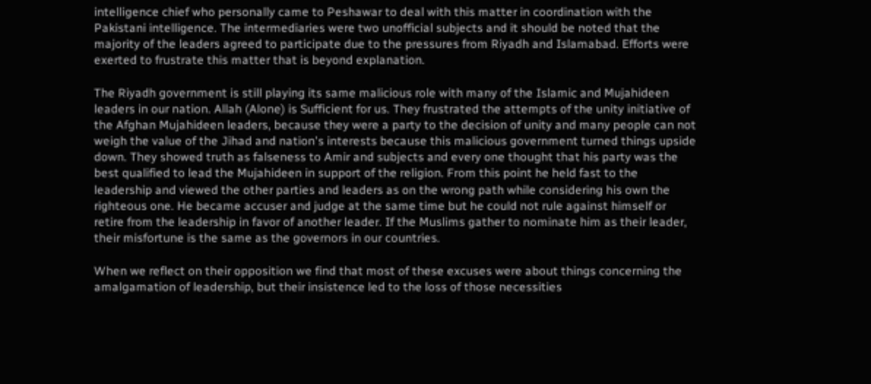intelligence chief who personally came to Peshawar to deal with this matter in coordination with the Pakistani intelligence. The intermediaries were two unofficial subjects and it should be noted that the majority of the leaders agreed to participate due to the pressures from Riyadh and Islamabad. Efforts were exerted to frustrate this matter that is beyond explanation.

The Riyadh government is still playing its same malicious role with many of the Islamic and Mujahideen leaders in our nation. Allah (Alone) is Sufficient for us. They frustrated the attempts of the unity initiative of the Afghan Mujahideen leaders, because they were a party to the decision of unity and many people can not weigh the value of the Jihad and nation's interests because this malicious government turned things upside down. They showed truth as falseness to Amir and subjects and every one thought that his party was the best qualified to lead the Mujahideen in support of the religion. From this point he held fast to the leadership and viewed the other parties and leaders as on the wrong path while considering his own the righteous one. He became accuser and judge at the same time but he could not rule against himself or retire from the leadership in favor of another leader. If the Muslims gather to nominate him as their leader, their misfortune is the same as the governors in our countries.

When we reflect on their opposition we find that most of these excuses were about things concerning the amalgamation of leadership, but their insistence led to the loss of those necessities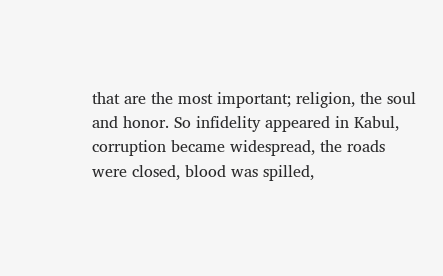that are the most important; religion, the soul and honor. So infidelity appeared in Kabul, corruption became widespread, the roads were closed, blood was spilled,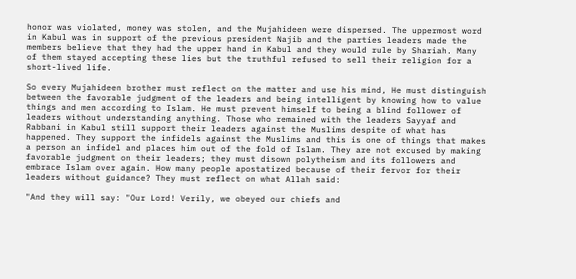honor was violated, money was stolen, and the Mujahideen were dispersed. The uppermost word in Kabul was in support of the previous president Najib and the parties leaders made the members believe that they had the upper hand in Kabul and they would rule by Shariah. Many of them stayed accepting these lies but the truthful refused to sell their religion for a short-lived life.

So every Mujahideen brother must reflect on the matter and use his mind, He must distinguish between the favorable judgment of the leaders and being intelligent by knowing how to value things and men according to Islam. He must prevent himself to being a blind follower of leaders without understanding anything. Those who remained with the leaders Sayyaf and Rabbani in Kabul still support their leaders against the Muslims despite of what has happened. They support the infidels against the Muslims and this is one of things that makes a person an infidel and places him out of the fold of Islam. They are not excused by making favorable judgment on their leaders; they must disown polytheism and its followers and embrace Islam over again. How many people apostatized because of their fervor for their leaders without guidance? They must reflect on what Allah said:

"And they will say: "Our Lord! Verily, we obeyed our chiefs and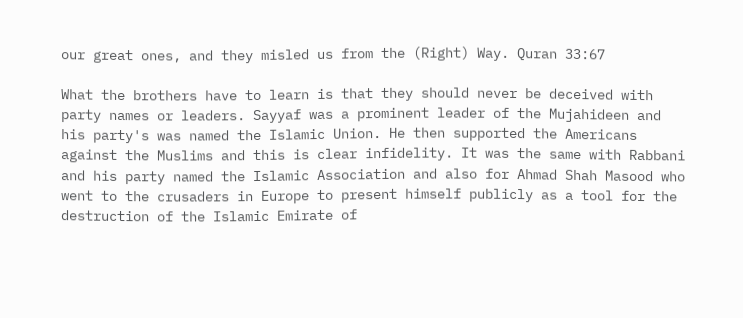our great ones, and they misled us from the (Right) Way. Quran 33:67

What the brothers have to learn is that they should never be deceived with party names or leaders. Sayyaf was a prominent leader of the Mujahideen and his party's was named the Islamic Union. He then supported the Americans against the Muslims and this is clear infidelity. It was the same with Rabbani and his party named the Islamic Association and also for Ahmad Shah Masood who went to the crusaders in Europe to present himself publicly as a tool for the destruction of the Islamic Emirate of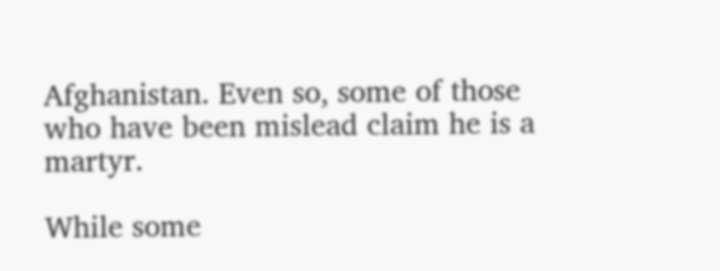Afghanistan. Even so, some of those who have been mislead claim he is a martyr.

While some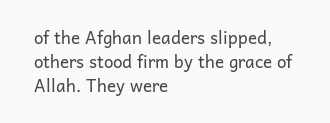of the Afghan leaders slipped, others stood firm by the grace of Allah. They were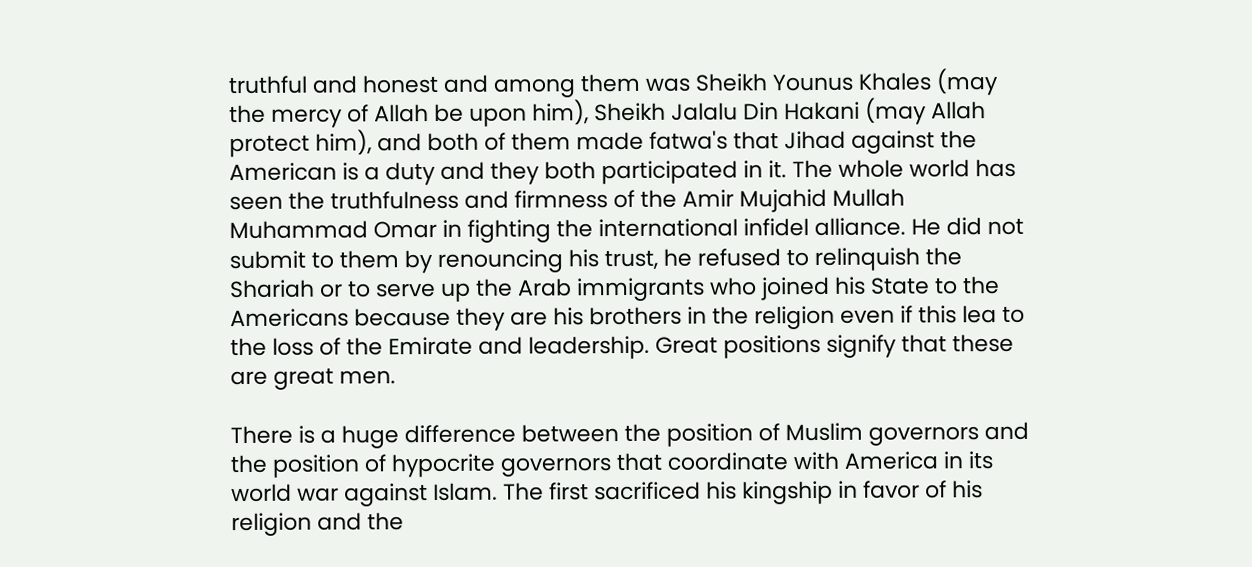truthful and honest and among them was Sheikh Younus Khales (may the mercy of Allah be upon him), Sheikh Jalalu Din Hakani (may Allah protect him), and both of them made fatwa's that Jihad against the American is a duty and they both participated in it. The whole world has seen the truthfulness and firmness of the Amir Mujahid Mullah Muhammad Omar in fighting the international infidel alliance. He did not submit to them by renouncing his trust, he refused to relinquish the Shariah or to serve up the Arab immigrants who joined his State to the Americans because they are his brothers in the religion even if this lea to the loss of the Emirate and leadership. Great positions signify that these are great men.

There is a huge difference between the position of Muslim governors and the position of hypocrite governors that coordinate with America in its world war against Islam. The first sacrificed his kingship in favor of his religion and the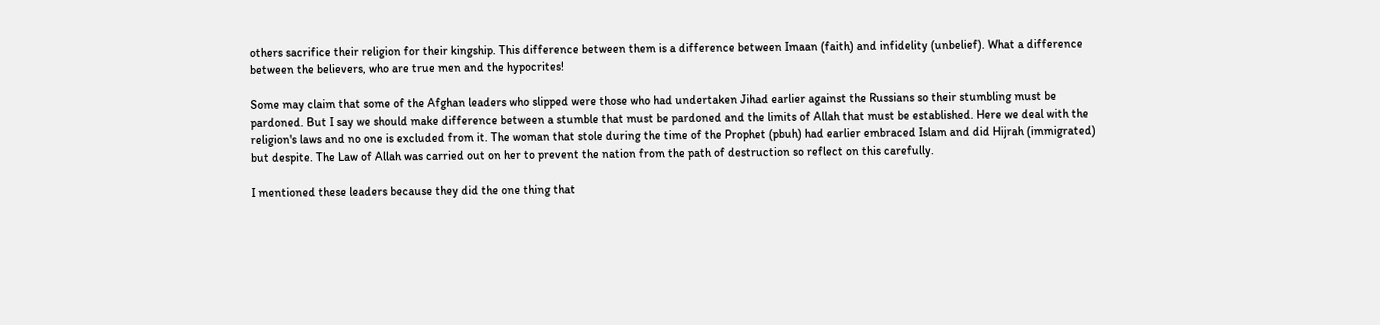others sacrifice their religion for their kingship. This difference between them is a difference between Imaan (faith) and infidelity (unbelief). What a difference between the believers, who are true men and the hypocrites!

Some may claim that some of the Afghan leaders who slipped were those who had undertaken Jihad earlier against the Russians so their stumbling must be pardoned. But I say we should make difference between a stumble that must be pardoned and the limits of Allah that must be established. Here we deal with the religion's laws and no one is excluded from it. The woman that stole during the time of the Prophet (pbuh) had earlier embraced Islam and did Hijrah (immigrated) but despite. The Law of Allah was carried out on her to prevent the nation from the path of destruction so reflect on this carefully.

I mentioned these leaders because they did the one thing that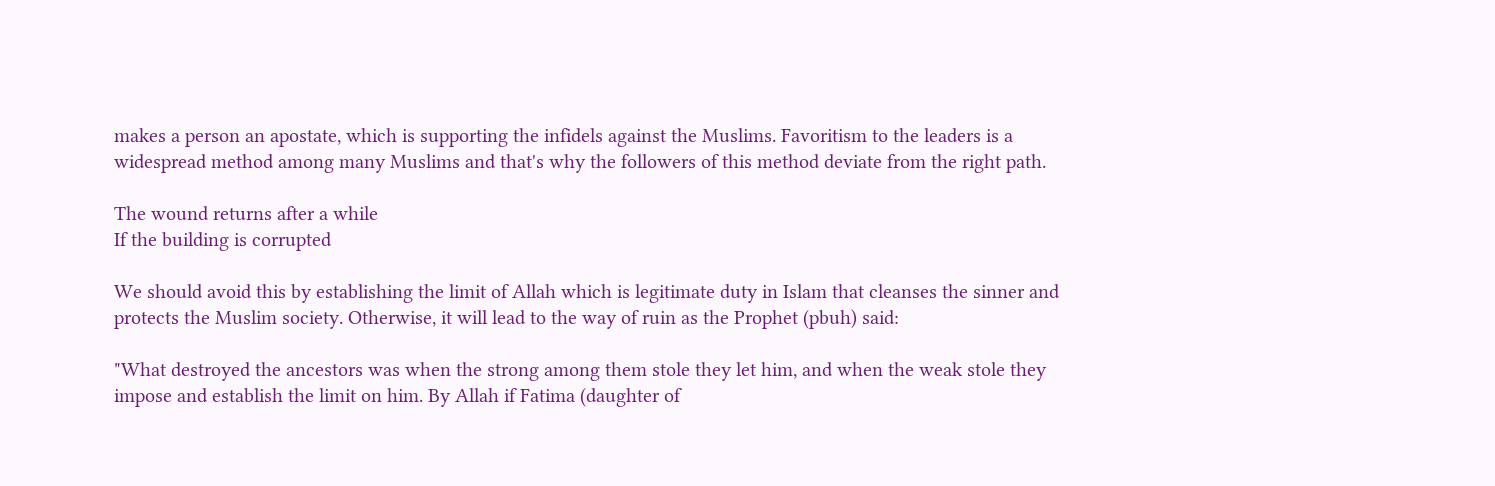makes a person an apostate, which is supporting the infidels against the Muslims. Favoritism to the leaders is a widespread method among many Muslims and that's why the followers of this method deviate from the right path.

The wound returns after a while
If the building is corrupted

We should avoid this by establishing the limit of Allah which is legitimate duty in Islam that cleanses the sinner and protects the Muslim society. Otherwise, it will lead to the way of ruin as the Prophet (pbuh) said:

"What destroyed the ancestors was when the strong among them stole they let him, and when the weak stole they impose and establish the limit on him. By Allah if Fatima (daughter of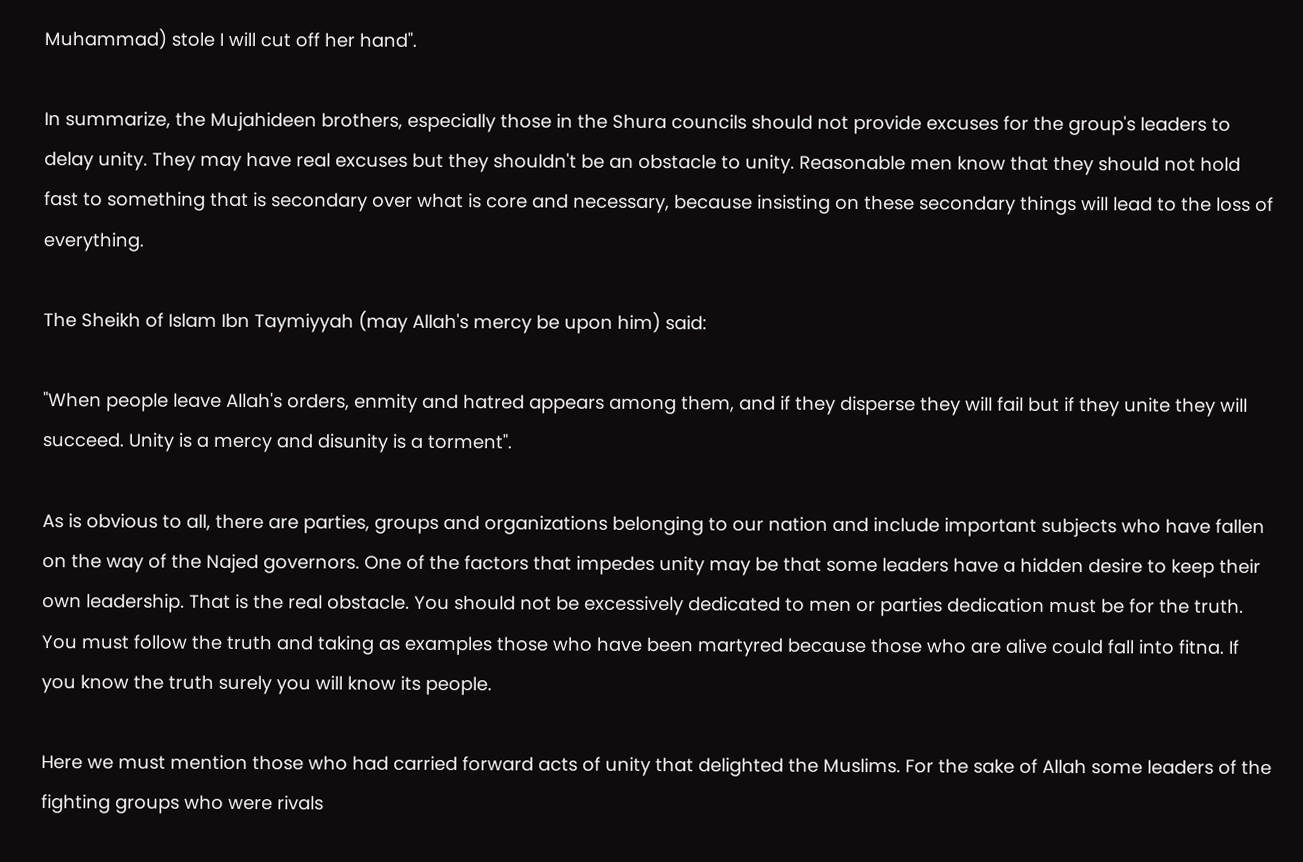Muhammad) stole I will cut off her hand".

In summarize, the Mujahideen brothers, especially those in the Shura councils should not provide excuses for the group's leaders to delay unity. They may have real excuses but they shouldn't be an obstacle to unity. Reasonable men know that they should not hold fast to something that is secondary over what is core and necessary, because insisting on these secondary things will lead to the loss of everything.

The Sheikh of Islam Ibn Taymiyyah (may Allah's mercy be upon him) said:

"When people leave Allah's orders, enmity and hatred appears among them, and if they disperse they will fail but if they unite they will succeed. Unity is a mercy and disunity is a torment".

As is obvious to all, there are parties, groups and organizations belonging to our nation and include important subjects who have fallen on the way of the Najed governors. One of the factors that impedes unity may be that some leaders have a hidden desire to keep their own leadership. That is the real obstacle. You should not be excessively dedicated to men or parties dedication must be for the truth. You must follow the truth and taking as examples those who have been martyred because those who are alive could fall into fitna. If you know the truth surely you will know its people.

Here we must mention those who had carried forward acts of unity that delighted the Muslims. For the sake of Allah some leaders of the fighting groups who were rivals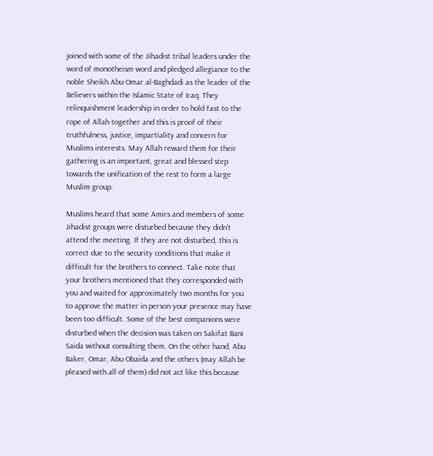joined with some of the Jihadist tribal leaders under the word of monotheism word and pledged allegiance to the noble Sheikh Abu Omar al-Baghdadi as the leader of the Believers within the Islamic State of Iraq. They relinquishment leadership in order to hold fast to the rope of Allah together and this is proof of their truthfulness, justice, impartiality and concern for Muslims interests. May Allah reward them for their gathering is an important, great and blessed step towards the unification of the rest to form a large Muslim group.

Muslims heard that some Amirs and members of some Jihadist groups were disturbed because they didn't attend the meeting. If they are not disturbed, this is correct due to the security conditions that make it difficult for the brothers to connect. Take note that your brothers mentioned that they corresponded with you and waited for approximately two months for you to approve the matter in person your presence may have been too difficult. Some of the best companions were disturbed when the decision was taken on Sakifat Bani Saida without consulting them. On the other hand, Abu Baker, Omar, Abu Obaida and the others (may Allah be pleased with all of them) did not act like this because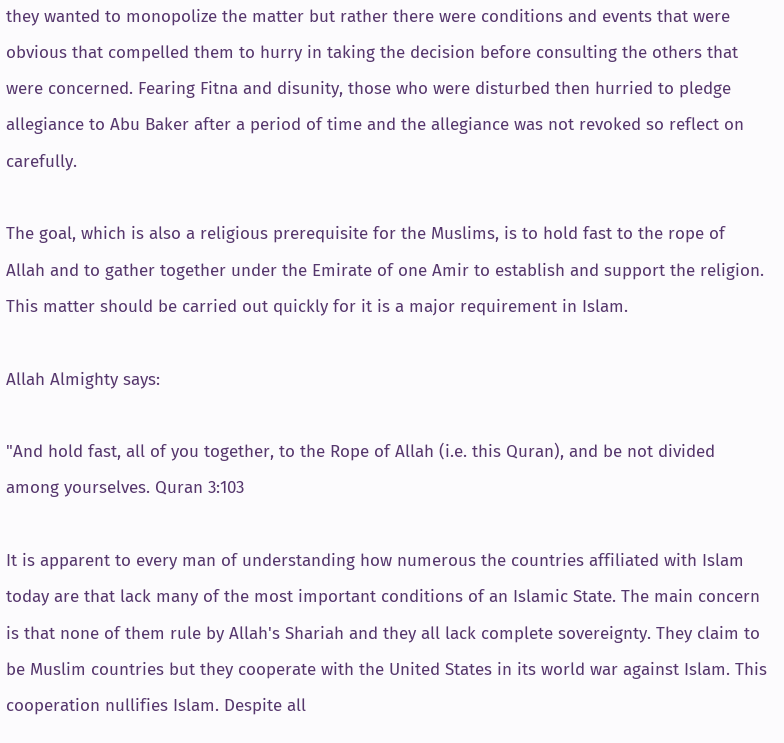they wanted to monopolize the matter but rather there were conditions and events that were obvious that compelled them to hurry in taking the decision before consulting the others that were concerned. Fearing Fitna and disunity, those who were disturbed then hurried to pledge allegiance to Abu Baker after a period of time and the allegiance was not revoked so reflect on carefully.

The goal, which is also a religious prerequisite for the Muslims, is to hold fast to the rope of Allah and to gather together under the Emirate of one Amir to establish and support the religion. This matter should be carried out quickly for it is a major requirement in Islam.

Allah Almighty says:

"And hold fast, all of you together, to the Rope of Allah (i.e. this Quran), and be not divided among yourselves. Quran 3:103

It is apparent to every man of understanding how numerous the countries affiliated with Islam today are that lack many of the most important conditions of an Islamic State. The main concern is that none of them rule by Allah's Shariah and they all lack complete sovereignty. They claim to be Muslim countries but they cooperate with the United States in its world war against Islam. This cooperation nullifies Islam. Despite all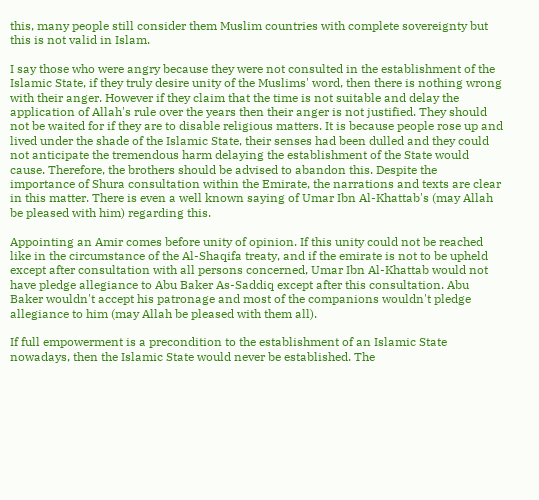this, many people still consider them Muslim countries with complete sovereignty but this is not valid in Islam.

I say those who were angry because they were not consulted in the establishment of the Islamic State, if they truly desire unity of the Muslims' word, then there is nothing wrong with their anger. However if they claim that the time is not suitable and delay the application of Allah's rule over the years then their anger is not justified. They should not be waited for if they are to disable religious matters. It is because people rose up and lived under the shade of the Islamic State, their senses had been dulled and they could not anticipate the tremendous harm delaying the establishment of the State would cause. Therefore, the brothers should be advised to abandon this. Despite the importance of Shura consultation within the Emirate, the narrations and texts are clear in this matter. There is even a well known saying of Umar Ibn Al-Khattab's (may Allah be pleased with him) regarding this.

Appointing an Amir comes before unity of opinion. If this unity could not be reached like in the circumstance of the Al-Shaqifa treaty, and if the emirate is not to be upheld except after consultation with all persons concerned, Umar Ibn Al-Khattab would not have pledge allegiance to Abu Baker As-Saddiq except after this consultation. Abu Baker wouldn't accept his patronage and most of the companions wouldn't pledge allegiance to him (may Allah be pleased with them all).

If full empowerment is a precondition to the establishment of an Islamic State nowadays, then the Islamic State would never be established. The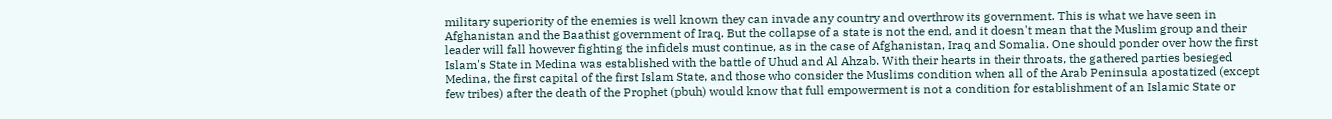military superiority of the enemies is well known they can invade any country and overthrow its government. This is what we have seen in Afghanistan and the Baathist government of Iraq. But the collapse of a state is not the end, and it doesn't mean that the Muslim group and their leader will fall however fighting the infidels must continue, as in the case of Afghanistan, Iraq and Somalia. One should ponder over how the first Islam's State in Medina was established with the battle of Uhud and Al Ahzab. With their hearts in their throats, the gathered parties besieged Medina, the first capital of the first Islam State, and those who consider the Muslims condition when all of the Arab Peninsula apostatized (except few tribes) after the death of the Prophet (pbuh) would know that full empowerment is not a condition for establishment of an Islamic State or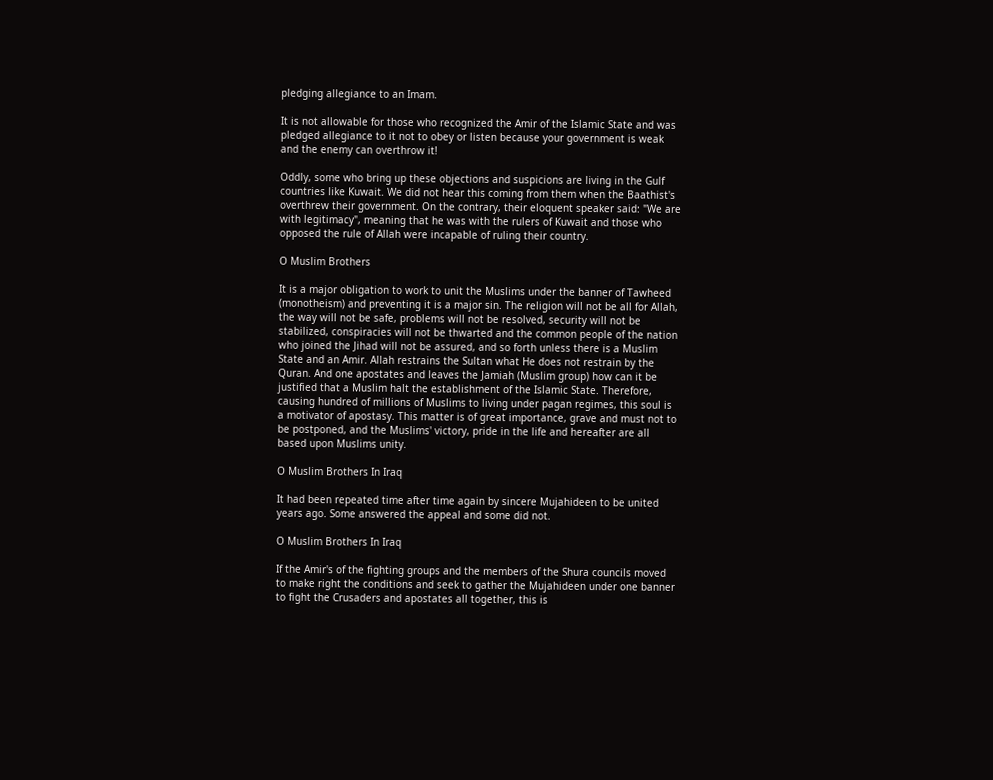pledging allegiance to an Imam.

It is not allowable for those who recognized the Amir of the Islamic State and was pledged allegiance to it not to obey or listen because your government is weak and the enemy can overthrow it!

Oddly, some who bring up these objections and suspicions are living in the Gulf countries like Kuwait. We did not hear this coming from them when the Baathist's overthrew their government. On the contrary, their eloquent speaker said: "We are with legitimacy", meaning that he was with the rulers of Kuwait and those who opposed the rule of Allah were incapable of ruling their country.

O Muslim Brothers

It is a major obligation to work to unit the Muslims under the banner of Tawheed (monotheism) and preventing it is a major sin. The religion will not be all for Allah, the way will not be safe, problems will not be resolved, security will not be stabilized, conspiracies will not be thwarted and the common people of the nation who joined the Jihad will not be assured, and so forth unless there is a Muslim State and an Amir. Allah restrains the Sultan what He does not restrain by the Quran. And one apostates and leaves the Jamiah (Muslim group) how can it be justified that a Muslim halt the establishment of the Islamic State. Therefore, causing hundred of millions of Muslims to living under pagan regimes, this soul is a motivator of apostasy. This matter is of great importance, grave and must not to be postponed, and the Muslims' victory, pride in the life and hereafter are all based upon Muslims unity.

O Muslim Brothers In Iraq

It had been repeated time after time again by sincere Mujahideen to be united years ago. Some answered the appeal and some did not.

O Muslim Brothers In Iraq

If the Amir's of the fighting groups and the members of the Shura councils moved to make right the conditions and seek to gather the Mujahideen under one banner to fight the Crusaders and apostates all together, this is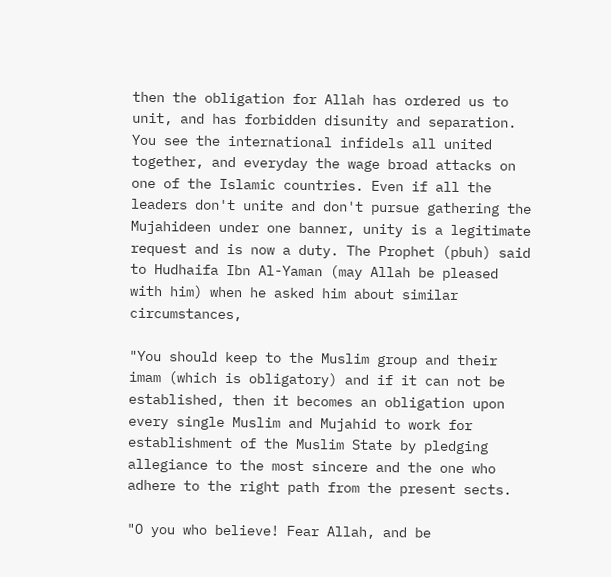then the obligation for Allah has ordered us to unit, and has forbidden disunity and separation. You see the international infidels all united together, and everyday the wage broad attacks on one of the Islamic countries. Even if all the leaders don't unite and don't pursue gathering the Mujahideen under one banner, unity is a legitimate request and is now a duty. The Prophet (pbuh) said to Hudhaifa Ibn Al-Yaman (may Allah be pleased with him) when he asked him about similar circumstances,

"You should keep to the Muslim group and their imam (which is obligatory) and if it can not be established, then it becomes an obligation upon every single Muslim and Mujahid to work for establishment of the Muslim State by pledging allegiance to the most sincere and the one who adhere to the right path from the present sects.

"O you who believe! Fear Allah, and be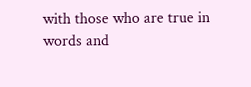with those who are true in words and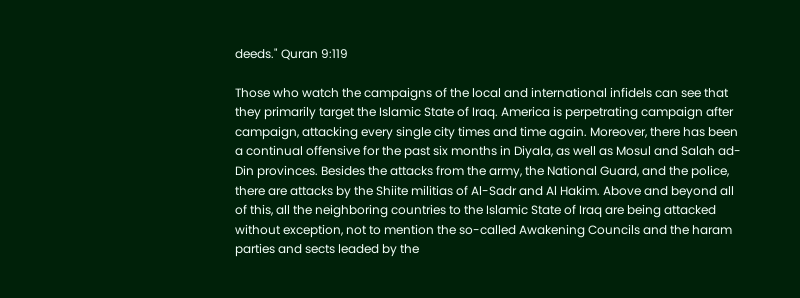deeds." Quran 9:119

Those who watch the campaigns of the local and international infidels can see that they primarily target the Islamic State of Iraq. America is perpetrating campaign after campaign, attacking every single city times and time again. Moreover, there has been a continual offensive for the past six months in Diyala, as well as Mosul and Salah ad-Din provinces. Besides the attacks from the army, the National Guard, and the police, there are attacks by the Shiite militias of Al-Sadr and Al Hakim. Above and beyond all of this, all the neighboring countries to the Islamic State of Iraq are being attacked without exception, not to mention the so-called Awakening Councils and the haram parties and sects leaded by the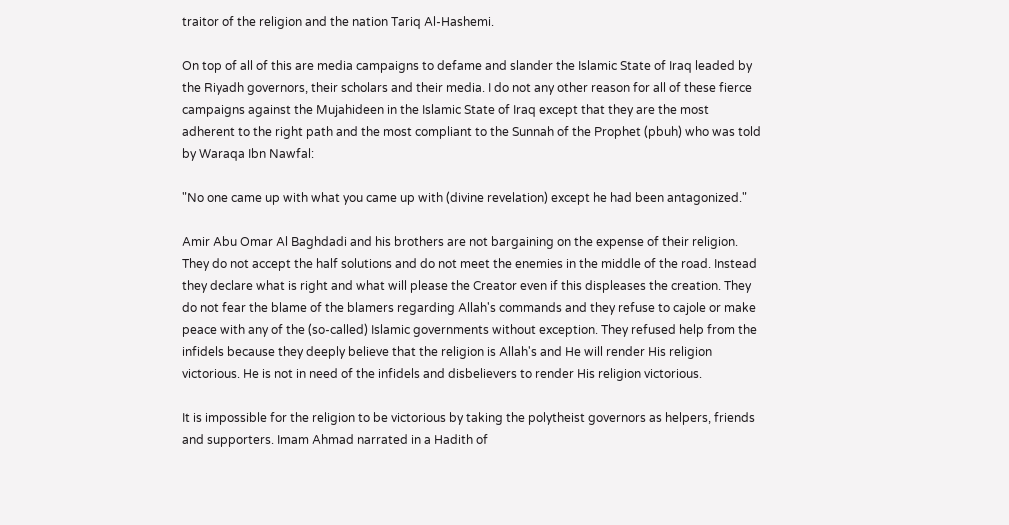traitor of the religion and the nation Tariq Al-Hashemi.

On top of all of this are media campaigns to defame and slander the Islamic State of Iraq leaded by the Riyadh governors, their scholars and their media. I do not any other reason for all of these fierce campaigns against the Mujahideen in the Islamic State of Iraq except that they are the most adherent to the right path and the most compliant to the Sunnah of the Prophet (pbuh) who was told by Waraqa Ibn Nawfal:

"No one came up with what you came up with (divine revelation) except he had been antagonized."

Amir Abu Omar Al Baghdadi and his brothers are not bargaining on the expense of their religion. They do not accept the half solutions and do not meet the enemies in the middle of the road. Instead they declare what is right and what will please the Creator even if this displeases the creation. They do not fear the blame of the blamers regarding Allah's commands and they refuse to cajole or make peace with any of the (so-called) Islamic governments without exception. They refused help from the infidels because they deeply believe that the religion is Allah's and He will render His religion victorious. He is not in need of the infidels and disbelievers to render His religion victorious.

It is impossible for the religion to be victorious by taking the polytheist governors as helpers, friends and supporters. Imam Ahmad narrated in a Hadith of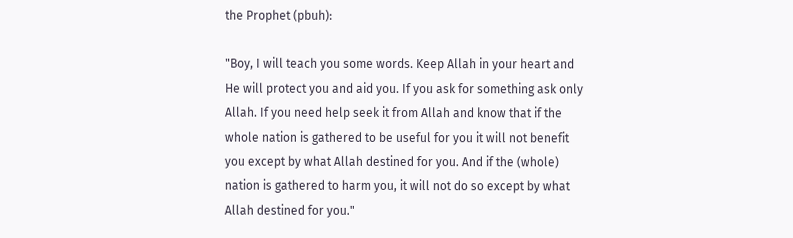the Prophet (pbuh):

"Boy, I will teach you some words. Keep Allah in your heart and He will protect you and aid you. If you ask for something ask only Allah. If you need help seek it from Allah and know that if the whole nation is gathered to be useful for you it will not benefit you except by what Allah destined for you. And if the (whole) nation is gathered to harm you, it will not do so except by what Allah destined for you."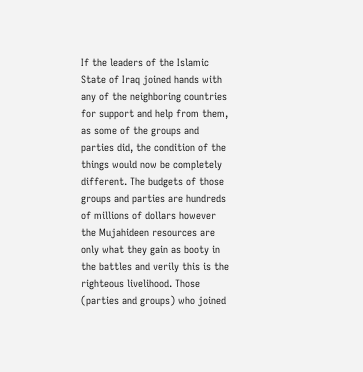If the leaders of the Islamic State of Iraq joined hands with any of the neighboring countries for support and help from them, as some of the groups and parties did, the condition of the things would now be completely different. The budgets of those groups and parties are hundreds of millions of dollars however the Mujahideen resources are only what they gain as booty in the battles and verily this is the righteous livelihood. Those (parties and groups) who joined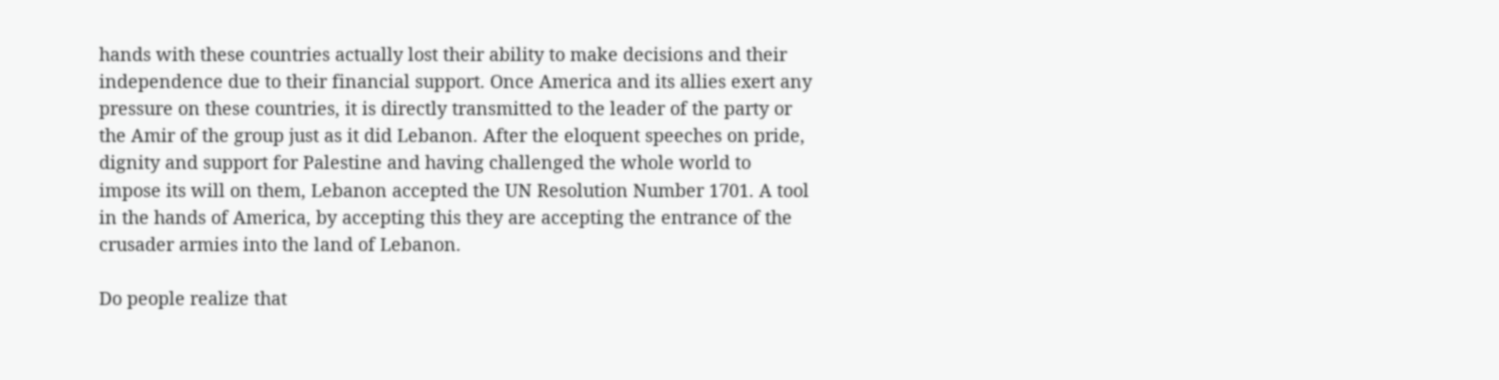hands with these countries actually lost their ability to make decisions and their independence due to their financial support. Once America and its allies exert any pressure on these countries, it is directly transmitted to the leader of the party or the Amir of the group just as it did Lebanon. After the eloquent speeches on pride, dignity and support for Palestine and having challenged the whole world to impose its will on them, Lebanon accepted the UN Resolution Number 1701. A tool in the hands of America, by accepting this they are accepting the entrance of the crusader armies into the land of Lebanon.

Do people realize that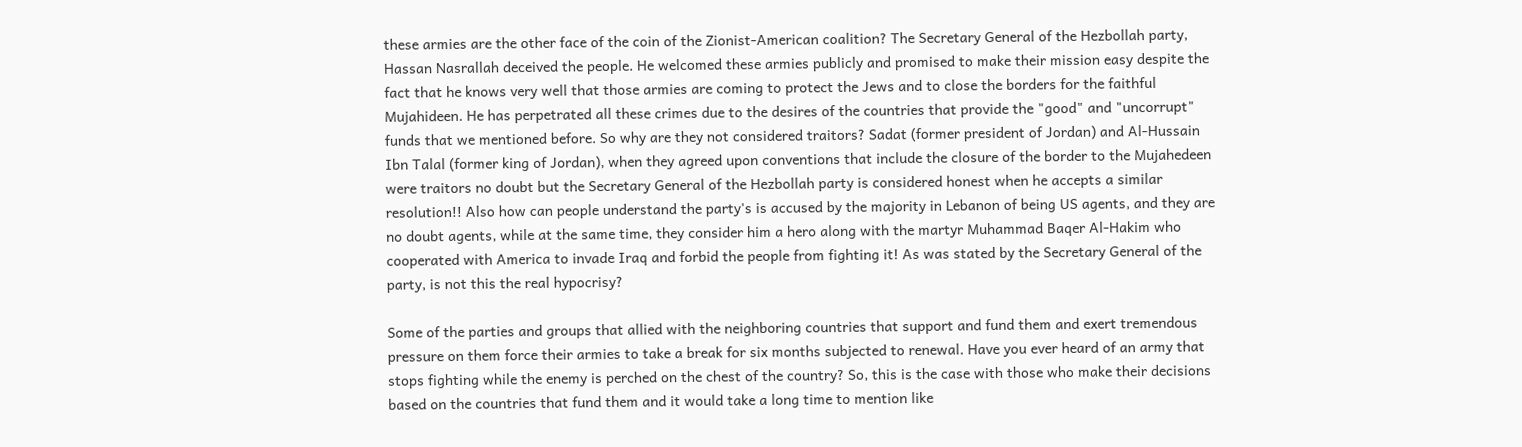these armies are the other face of the coin of the Zionist-American coalition? The Secretary General of the Hezbollah party, Hassan Nasrallah deceived the people. He welcomed these armies publicly and promised to make their mission easy despite the fact that he knows very well that those armies are coming to protect the Jews and to close the borders for the faithful Mujahideen. He has perpetrated all these crimes due to the desires of the countries that provide the "good" and "uncorrupt" funds that we mentioned before. So why are they not considered traitors? Sadat (former president of Jordan) and Al-Hussain Ibn Talal (former king of Jordan), when they agreed upon conventions that include the closure of the border to the Mujahedeen were traitors no doubt but the Secretary General of the Hezbollah party is considered honest when he accepts a similar resolution!! Also how can people understand the party's is accused by the majority in Lebanon of being US agents, and they are no doubt agents, while at the same time, they consider him a hero along with the martyr Muhammad Baqer Al-Hakim who cooperated with America to invade Iraq and forbid the people from fighting it! As was stated by the Secretary General of the party, is not this the real hypocrisy?

Some of the parties and groups that allied with the neighboring countries that support and fund them and exert tremendous pressure on them force their armies to take a break for six months subjected to renewal. Have you ever heard of an army that stops fighting while the enemy is perched on the chest of the country? So, this is the case with those who make their decisions based on the countries that fund them and it would take a long time to mention like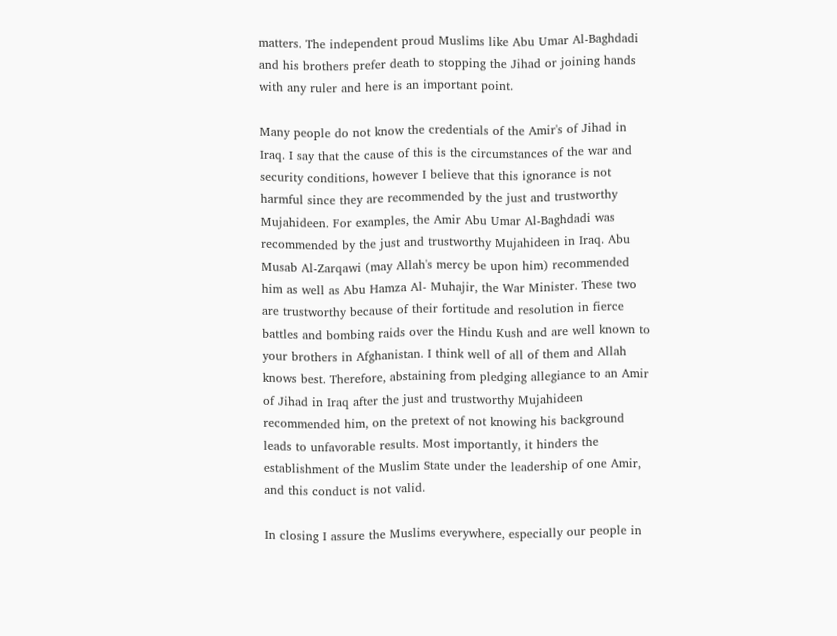matters. The independent proud Muslims like Abu Umar Al-Baghdadi and his brothers prefer death to stopping the Jihad or joining hands with any ruler and here is an important point.

Many people do not know the credentials of the Amir's of Jihad in Iraq. I say that the cause of this is the circumstances of the war and security conditions, however I believe that this ignorance is not harmful since they are recommended by the just and trustworthy Mujahideen. For examples, the Amir Abu Umar Al-Baghdadi was recommended by the just and trustworthy Mujahideen in Iraq. Abu Musab Al-Zarqawi (may Allah's mercy be upon him) recommended him as well as Abu Hamza Al- Muhajir, the War Minister. These two are trustworthy because of their fortitude and resolution in fierce battles and bombing raids over the Hindu Kush and are well known to your brothers in Afghanistan. I think well of all of them and Allah knows best. Therefore, abstaining from pledging allegiance to an Amir of Jihad in Iraq after the just and trustworthy Mujahideen recommended him, on the pretext of not knowing his background leads to unfavorable results. Most importantly, it hinders the establishment of the Muslim State under the leadership of one Amir, and this conduct is not valid.

In closing I assure the Muslims everywhere, especially our people in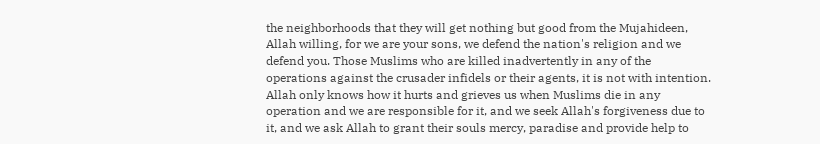the neighborhoods that they will get nothing but good from the Mujahideen, Allah willing, for we are your sons, we defend the nation's religion and we defend you. Those Muslims who are killed inadvertently in any of the operations against the crusader infidels or their agents, it is not with intention. Allah only knows how it hurts and grieves us when Muslims die in any operation and we are responsible for it, and we seek Allah's forgiveness due to it, and we ask Allah to grant their souls mercy, paradise and provide help to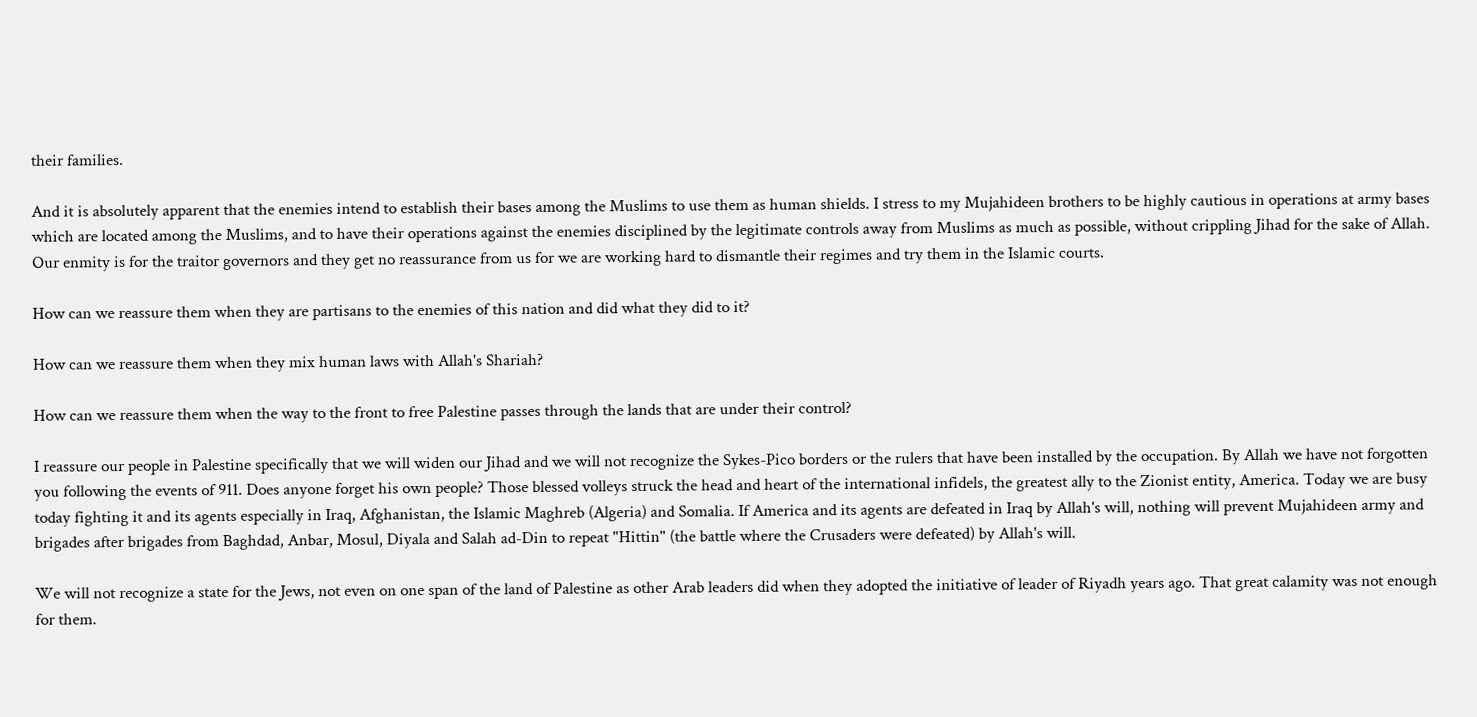their families.

And it is absolutely apparent that the enemies intend to establish their bases among the Muslims to use them as human shields. I stress to my Mujahideen brothers to be highly cautious in operations at army bases which are located among the Muslims, and to have their operations against the enemies disciplined by the legitimate controls away from Muslims as much as possible, without crippling Jihad for the sake of Allah. Our enmity is for the traitor governors and they get no reassurance from us for we are working hard to dismantle their regimes and try them in the Islamic courts.

How can we reassure them when they are partisans to the enemies of this nation and did what they did to it?

How can we reassure them when they mix human laws with Allah's Shariah?

How can we reassure them when the way to the front to free Palestine passes through the lands that are under their control?

I reassure our people in Palestine specifically that we will widen our Jihad and we will not recognize the Sykes-Pico borders or the rulers that have been installed by the occupation. By Allah we have not forgotten you following the events of 911. Does anyone forget his own people? Those blessed volleys struck the head and heart of the international infidels, the greatest ally to the Zionist entity, America. Today we are busy today fighting it and its agents especially in Iraq, Afghanistan, the Islamic Maghreb (Algeria) and Somalia. If America and its agents are defeated in Iraq by Allah's will, nothing will prevent Mujahideen army and brigades after brigades from Baghdad, Anbar, Mosul, Diyala and Salah ad-Din to repeat "Hittin" (the battle where the Crusaders were defeated) by Allah's will.

We will not recognize a state for the Jews, not even on one span of the land of Palestine as other Arab leaders did when they adopted the initiative of leader of Riyadh years ago. That great calamity was not enough for them.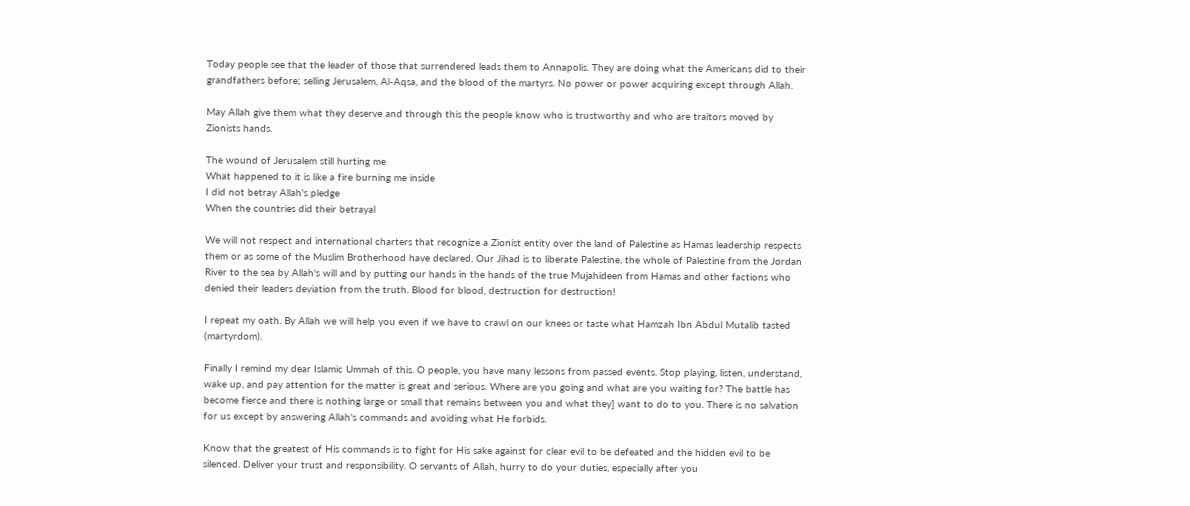Today people see that the leader of those that surrendered leads them to Annapolis. They are doing what the Americans did to their grandfathers before; selling Jerusalem, Al-Aqsa, and the blood of the martyrs. No power or power acquiring except through Allah.

May Allah give them what they deserve and through this the people know who is trustworthy and who are traitors moved by Zionists hands.

The wound of Jerusalem still hurting me
What happened to it is like a fire burning me inside
I did not betray Allah's pledge
When the countries did their betrayal

We will not respect and international charters that recognize a Zionist entity over the land of Palestine as Hamas leadership respects them or as some of the Muslim Brotherhood have declared. Our Jihad is to liberate Palestine, the whole of Palestine from the Jordan River to the sea by Allah's will and by putting our hands in the hands of the true Mujahideen from Hamas and other factions who denied their leaders deviation from the truth. Blood for blood, destruction for destruction!

I repeat my oath. By Allah we will help you even if we have to crawl on our knees or taste what Hamzah Ibn Abdul Mutalib tasted (martyrdom).

Finally I remind my dear Islamic Ummah of this. O people, you have many lessons from passed events. Stop playing, listen, understand, wake up, and pay attention for the matter is great and serious. Where are you going and what are you waiting for? The battle has become fierce and there is nothing large or small that remains between you and what they] want to do to you. There is no salvation for us except by answering Allah's commands and avoiding what He forbids.

Know that the greatest of His commands is to fight for His sake against for clear evil to be defeated and the hidden evil to be silenced. Deliver your trust and responsibility. O servants of Allah, hurry to do your duties, especially after you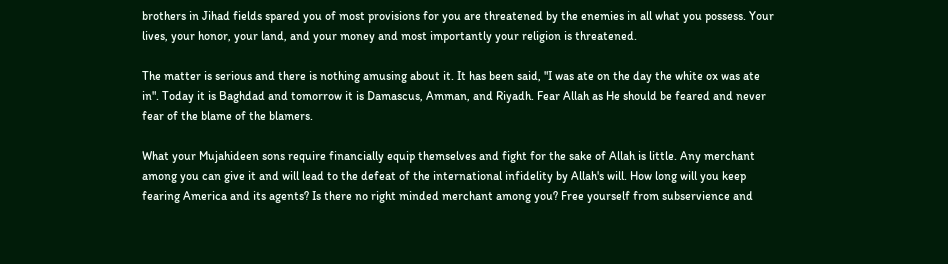brothers in Jihad fields spared you of most provisions for you are threatened by the enemies in all what you possess. Your lives, your honor, your land, and your money and most importantly your religion is threatened.

The matter is serious and there is nothing amusing about it. It has been said, "I was ate on the day the white ox was ate in". Today it is Baghdad and tomorrow it is Damascus, Amman, and Riyadh. Fear Allah as He should be feared and never fear of the blame of the blamers.

What your Mujahideen sons require financially equip themselves and fight for the sake of Allah is little. Any merchant among you can give it and will lead to the defeat of the international infidelity by Allah's will. How long will you keep fearing America and its agents? Is there no right minded merchant among you? Free yourself from subservience and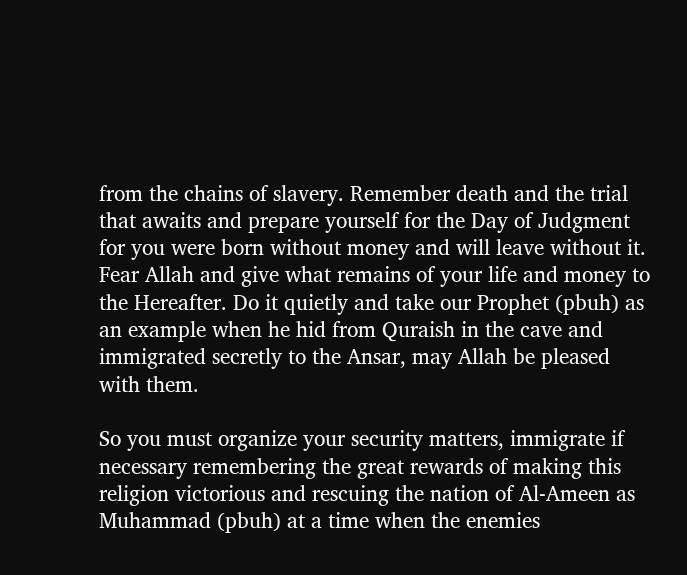from the chains of slavery. Remember death and the trial that awaits and prepare yourself for the Day of Judgment for you were born without money and will leave without it. Fear Allah and give what remains of your life and money to the Hereafter. Do it quietly and take our Prophet (pbuh) as an example when he hid from Quraish in the cave and immigrated secretly to the Ansar, may Allah be pleased with them.

So you must organize your security matters, immigrate if necessary remembering the great rewards of making this religion victorious and rescuing the nation of Al-Ameen as Muhammad (pbuh) at a time when the enemies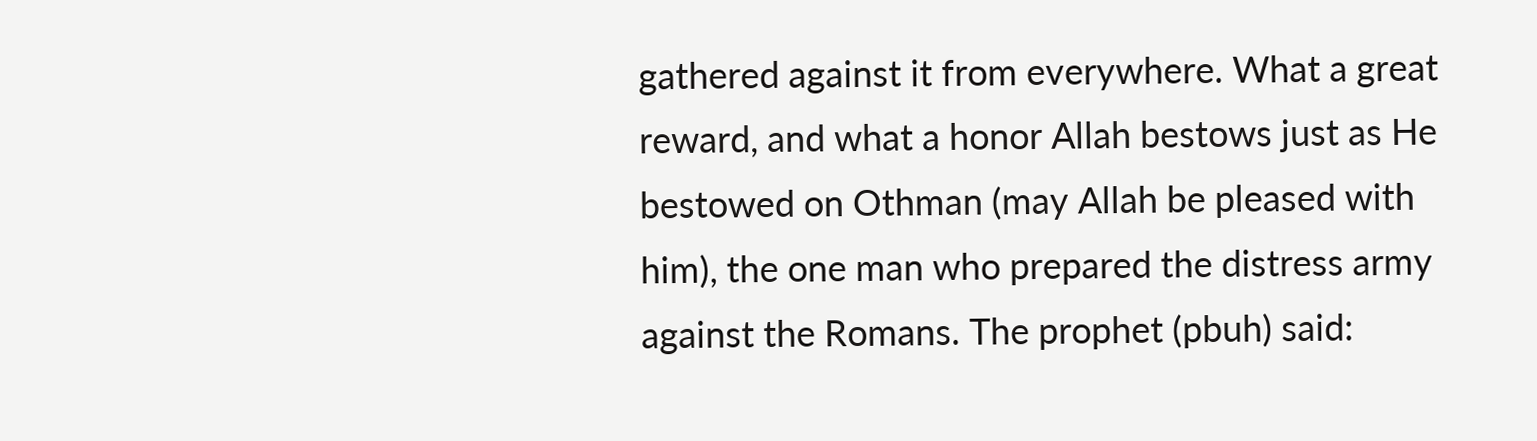gathered against it from everywhere. What a great reward, and what a honor Allah bestows just as He bestowed on Othman (may Allah be pleased with him), the one man who prepared the distress army against the Romans. The prophet (pbuh) said: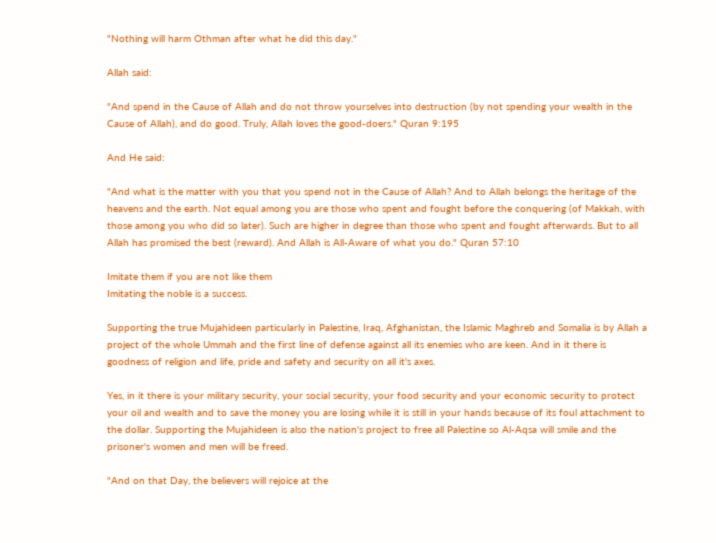"Nothing will harm Othman after what he did this day."

Allah said:

"And spend in the Cause of Allah and do not throw yourselves into destruction (by not spending your wealth in the Cause of Allah), and do good. Truly, Allah loves the good-doers." Quran 9:195

And He said:

"And what is the matter with you that you spend not in the Cause of Allah? And to Allah belongs the heritage of the heavens and the earth. Not equal among you are those who spent and fought before the conquering (of Makkah, with those among you who did so later). Such are higher in degree than those who spent and fought afterwards. But to all Allah has promised the best (reward). And Allah is All-Aware of what you do." Quran 57:10

Imitate them if you are not like them
Imitating the noble is a success.

Supporting the true Mujahideen particularly in Palestine, Iraq, Afghanistan, the Islamic Maghreb and Somalia is by Allah a project of the whole Ummah and the first line of defense against all its enemies who are keen. And in it there is goodness of religion and life, pride and safety and security on all it's axes.

Yes, in it there is your military security, your social security, your food security and your economic security to protect your oil and wealth and to save the money you are losing while it is still in your hands because of its foul attachment to the dollar. Supporting the Mujahideen is also the nation's project to free all Palestine so Al-Aqsa will smile and the prisoner's women and men will be freed.

"And on that Day, the believers will rejoice at the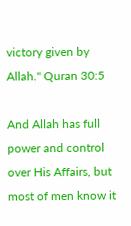victory given by Allah." Quran 30:5

And Allah has full power and control over His Affairs, but most of men know it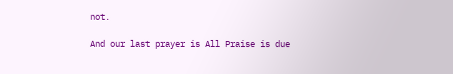not.

And our last prayer is All Praise is due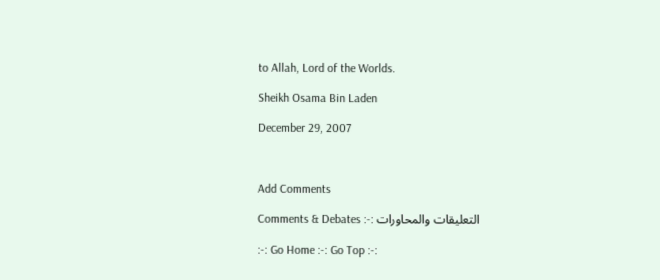to Allah, Lord of the Worlds.

Sheikh Osama Bin Laden

December 29, 2007



Add Comments

Comments & Debates :-: التعليقات والمحاورات

:-: Go Home :-: Go Top :-: